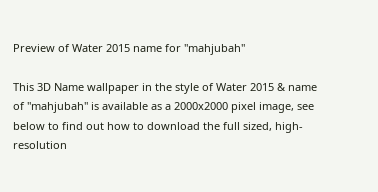Preview of Water 2015 name for "mahjubah"

This 3D Name wallpaper in the style of Water 2015 & name of "mahjubah" is available as a 2000x2000 pixel image, see below to find out how to download the full sized, high-resolution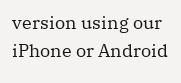version using our iPhone or Android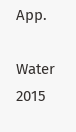App.

Water 2015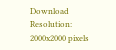Download Resolution: 2000x2000 pixels